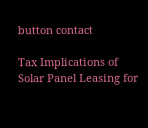button contact

Tax Implications of Solar Panel Leasing for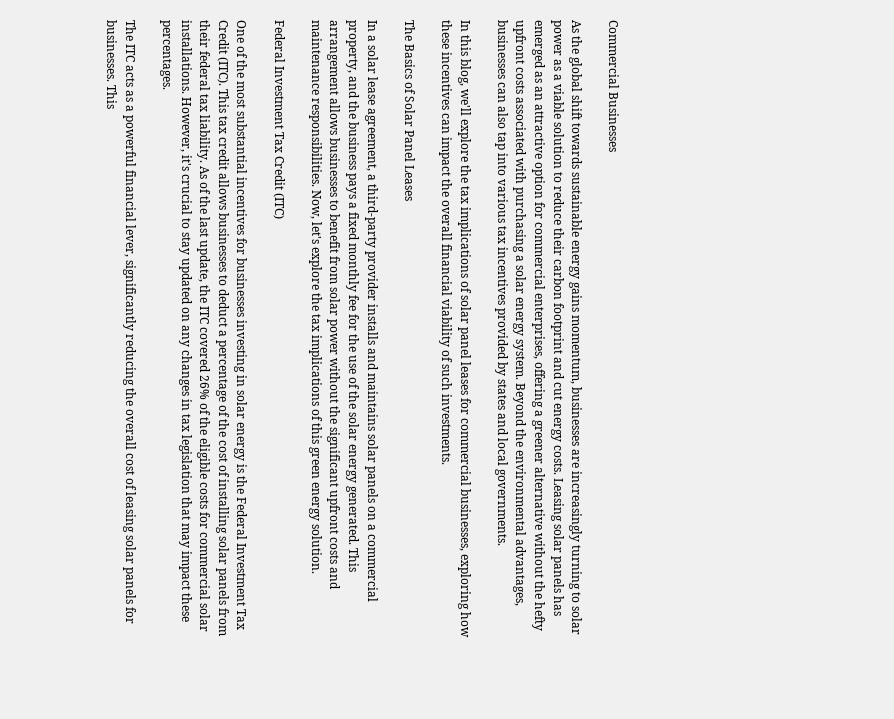Commercial Businesses

As the global shift towards sustainable energy gains momentum, businesses are increasingly turning to solar power as a viable solution to reduce their carbon footprint and cut energy costs. Leasing solar panels has emerged as an attractive option for commercial enterprises, offering a greener alternative without the hefty upfront costs associated with purchasing a solar energy system. Beyond the environmental advantages, businesses can also tap into various tax incentives provided by states and local governments.

In this blog, we'll explore the tax implications of solar panel leases for commercial businesses, exploring how these incentives can impact the overall financial viability of such investments.

The Basics of Solar Panel Leases

In a solar lease agreement, a third-party provider installs and maintains solar panels on a commercial property, and the business pays a fixed monthly fee for the use of the solar energy generated. This arrangement allows businesses to benefit from solar power without the significant upfront costs and maintenance responsibilities. Now, let's explore the tax implications of this green energy solution.

Federal Investment Tax Credit (ITC)

One of the most substantial incentives for businesses investing in solar energy is the Federal Investment Tax Credit (ITC). This tax credit allows businesses to deduct a percentage of the cost of installing solar panels from their federal tax liability. As of the last update, the ITC covered 26% of the eligible costs for commercial solar installations. However, it's crucial to stay updated on any changes in tax legislation that may impact these percentages.

The ITC acts as a powerful financial lever, significantly reducing the overall cost of leasing solar panels for businesses. This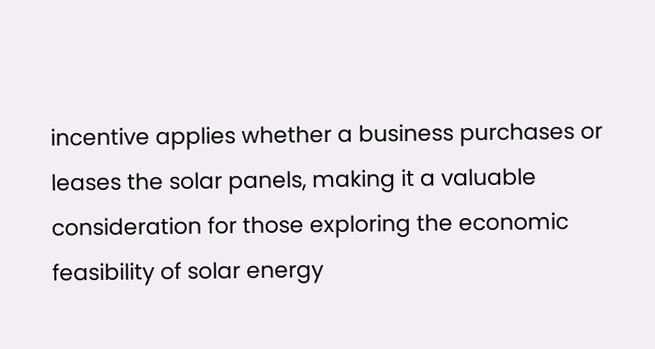incentive applies whether a business purchases or leases the solar panels, making it a valuable consideration for those exploring the economic feasibility of solar energy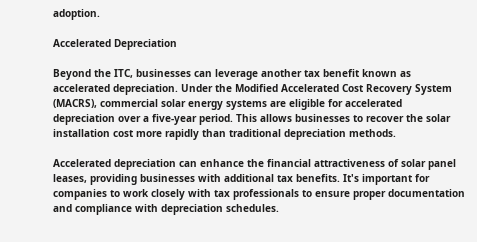adoption.

Accelerated Depreciation

Beyond the ITC, businesses can leverage another tax benefit known as accelerated depreciation. Under the Modified Accelerated Cost Recovery System (MACRS), commercial solar energy systems are eligible for accelerated depreciation over a five-year period. This allows businesses to recover the solar installation cost more rapidly than traditional depreciation methods.

Accelerated depreciation can enhance the financial attractiveness of solar panel leases, providing businesses with additional tax benefits. It's important for companies to work closely with tax professionals to ensure proper documentation and compliance with depreciation schedules.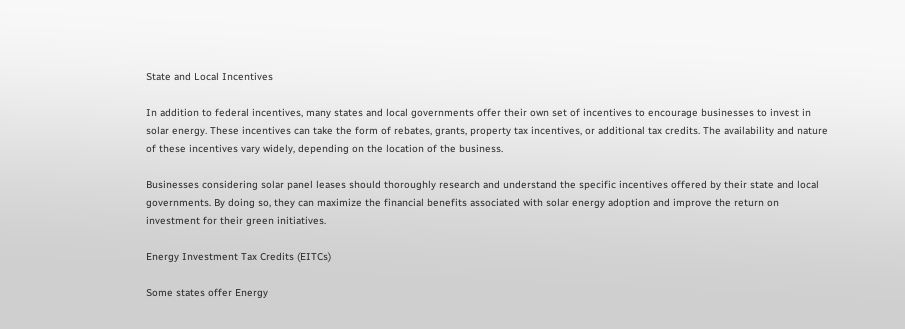State and Local Incentives

In addition to federal incentives, many states and local governments offer their own set of incentives to encourage businesses to invest in solar energy. These incentives can take the form of rebates, grants, property tax incentives, or additional tax credits. The availability and nature of these incentives vary widely, depending on the location of the business.

Businesses considering solar panel leases should thoroughly research and understand the specific incentives offered by their state and local governments. By doing so, they can maximize the financial benefits associated with solar energy adoption and improve the return on investment for their green initiatives.

Energy Investment Tax Credits (EITCs)

Some states offer Energy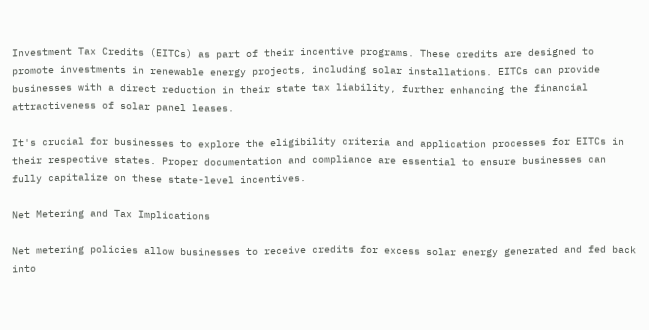Investment Tax Credits (EITCs) as part of their incentive programs. These credits are designed to promote investments in renewable energy projects, including solar installations. EITCs can provide businesses with a direct reduction in their state tax liability, further enhancing the financial attractiveness of solar panel leases.

It's crucial for businesses to explore the eligibility criteria and application processes for EITCs in their respective states. Proper documentation and compliance are essential to ensure businesses can fully capitalize on these state-level incentives.

Net Metering and Tax Implications

Net metering policies allow businesses to receive credits for excess solar energy generated and fed back into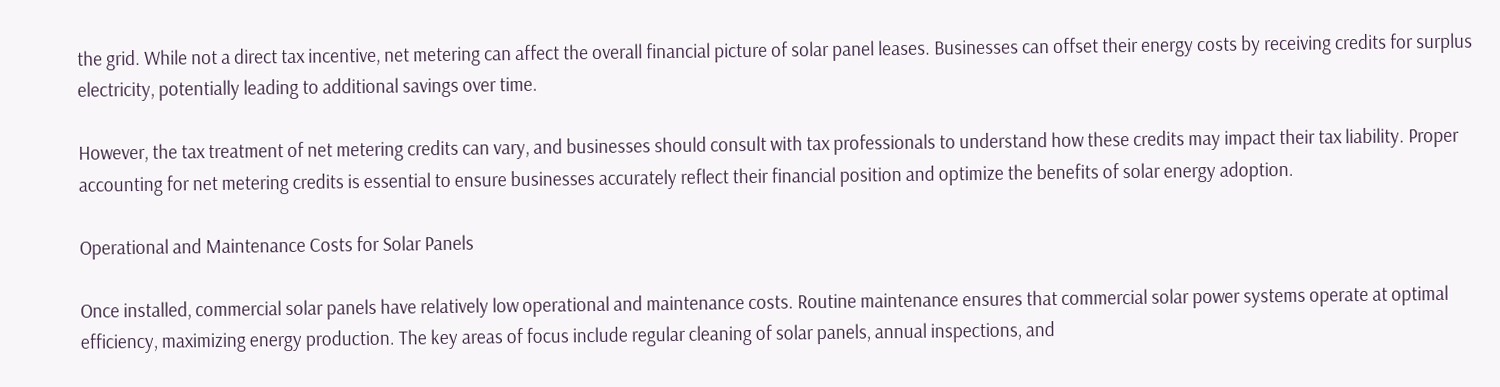the grid. While not a direct tax incentive, net metering can affect the overall financial picture of solar panel leases. Businesses can offset their energy costs by receiving credits for surplus electricity, potentially leading to additional savings over time.

However, the tax treatment of net metering credits can vary, and businesses should consult with tax professionals to understand how these credits may impact their tax liability. Proper accounting for net metering credits is essential to ensure businesses accurately reflect their financial position and optimize the benefits of solar energy adoption.

Operational and Maintenance Costs for Solar Panels

Once installed, commercial solar panels have relatively low operational and maintenance costs. Routine maintenance ensures that commercial solar power systems operate at optimal efficiency, maximizing energy production. The key areas of focus include regular cleaning of solar panels, annual inspections, and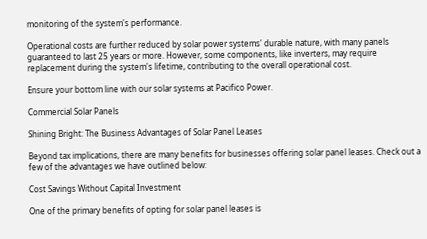monitoring of the system's performance.

Operational costs are further reduced by solar power systems' durable nature, with many panels guaranteed to last 25 years or more. However, some components, like inverters, may require replacement during the system's lifetime, contributing to the overall operational cost.

Ensure your bottom line with our solar systems at Pacifico Power.

Commercial Solar Panels

Shining Bright: The Business Advantages of Solar Panel Leases

Beyond tax implications, there are many benefits for businesses offering solar panel leases. Check out a few of the advantages we have outlined below:

Cost Savings Without Capital Investment

One of the primary benefits of opting for solar panel leases is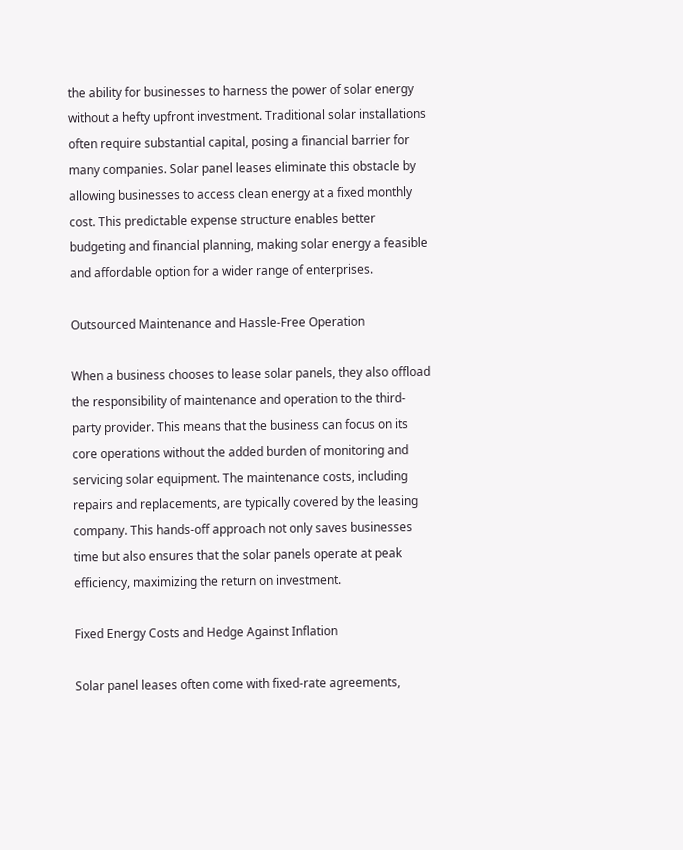the ability for businesses to harness the power of solar energy without a hefty upfront investment. Traditional solar installations often require substantial capital, posing a financial barrier for many companies. Solar panel leases eliminate this obstacle by allowing businesses to access clean energy at a fixed monthly cost. This predictable expense structure enables better budgeting and financial planning, making solar energy a feasible and affordable option for a wider range of enterprises.

Outsourced Maintenance and Hassle-Free Operation

When a business chooses to lease solar panels, they also offload the responsibility of maintenance and operation to the third-party provider. This means that the business can focus on its core operations without the added burden of monitoring and servicing solar equipment. The maintenance costs, including repairs and replacements, are typically covered by the leasing company. This hands-off approach not only saves businesses time but also ensures that the solar panels operate at peak efficiency, maximizing the return on investment.

Fixed Energy Costs and Hedge Against Inflation

Solar panel leases often come with fixed-rate agreements,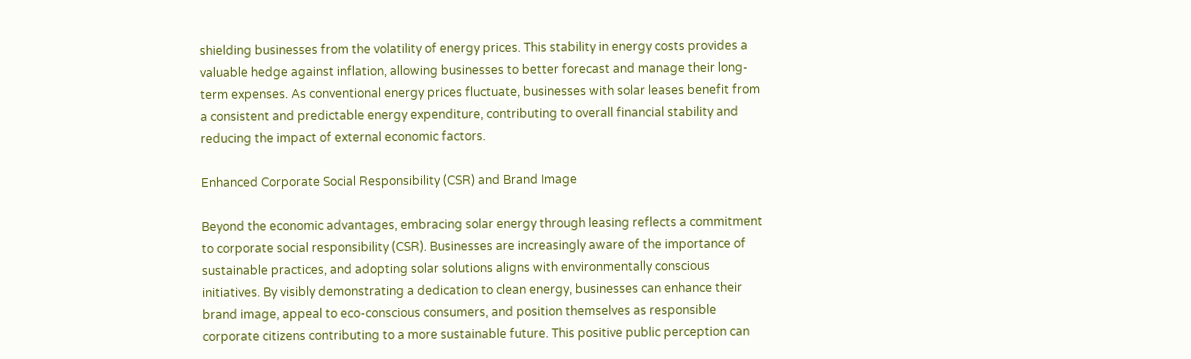shielding businesses from the volatility of energy prices. This stability in energy costs provides a valuable hedge against inflation, allowing businesses to better forecast and manage their long-term expenses. As conventional energy prices fluctuate, businesses with solar leases benefit from a consistent and predictable energy expenditure, contributing to overall financial stability and reducing the impact of external economic factors.

Enhanced Corporate Social Responsibility (CSR) and Brand Image

Beyond the economic advantages, embracing solar energy through leasing reflects a commitment to corporate social responsibility (CSR). Businesses are increasingly aware of the importance of sustainable practices, and adopting solar solutions aligns with environmentally conscious initiatives. By visibly demonstrating a dedication to clean energy, businesses can enhance their brand image, appeal to eco-conscious consumers, and position themselves as responsible corporate citizens contributing to a more sustainable future. This positive public perception can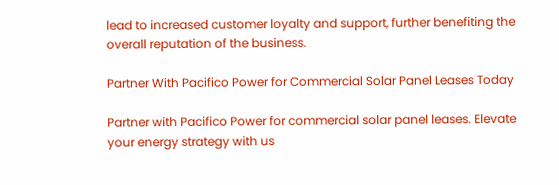lead to increased customer loyalty and support, further benefiting the overall reputation of the business.

Partner With Pacifico Power for Commercial Solar Panel Leases Today

Partner with Pacifico Power for commercial solar panel leases. Elevate your energy strategy with us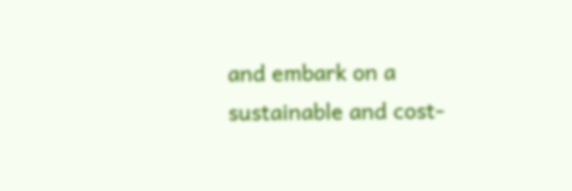and embark on a sustainable and cost-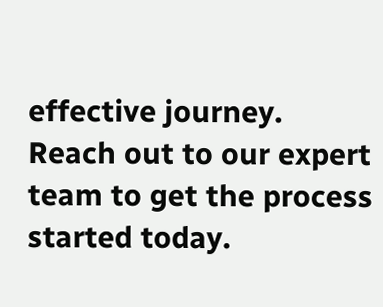effective journey. Reach out to our expert team to get the process started today.